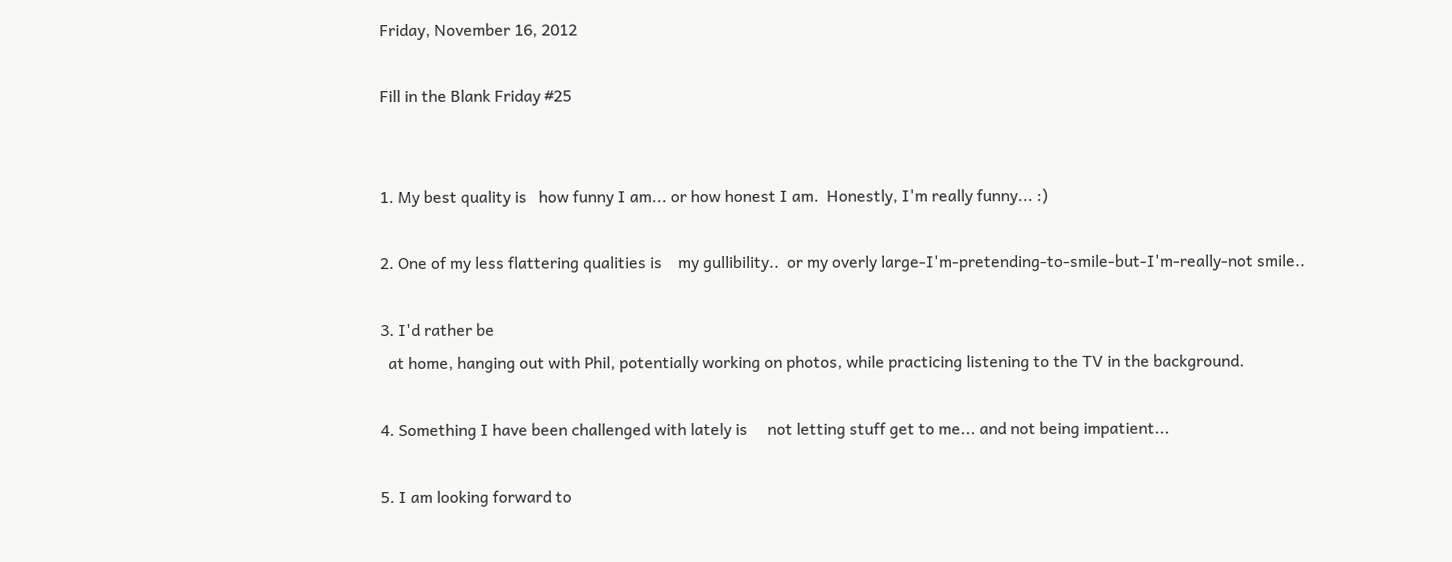Friday, November 16, 2012

Fill in the Blank Friday #25


1. My best quality is   how funny I am... or how honest I am.  Honestly, I'm really funny... :)

2. One of my less flattering qualities is    my gullibility..  or my overly large-I'm-pretending-to-smile-but-I'm-really-not smile..

3. I'd rather be
  at home, hanging out with Phil, potentially working on photos, while practicing listening to the TV in the background.

4. Something I have been challenged with lately is     not letting stuff get to me... and not being impatient...

5. I am looking forward to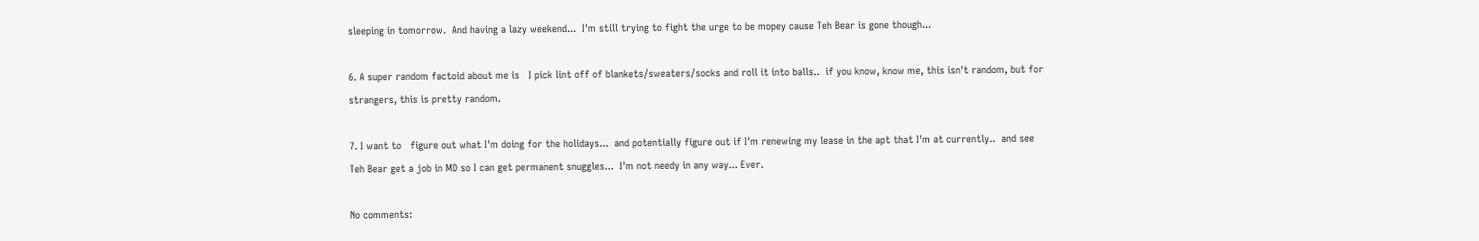sleeping in tomorrow.  And having a lazy weekend...  I'm still trying to fight the urge to be mopey cause Teh Bear is gone though...

6. A super random factoid about me is   I pick lint off of blankets/sweaters/socks and roll it into balls..  if you know, know me, this isn't random, but for strangers, this is pretty random.

7. I want to   figure out what I'm doing for the holidays...  and potentially figure out if I'm renewing my lease in the apt that I'm at currently..  and see Teh Bear get a job in MD so I can get permanent snuggles...  I'm not needy in any way... Ever.

No comments: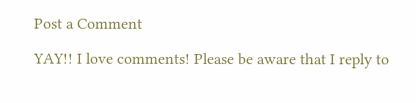Post a Comment

YAY!! I love comments! Please be aware that I reply to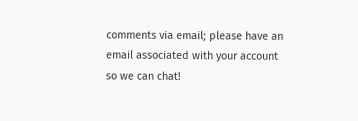comments via email; please have an email associated with your account so we can chat!